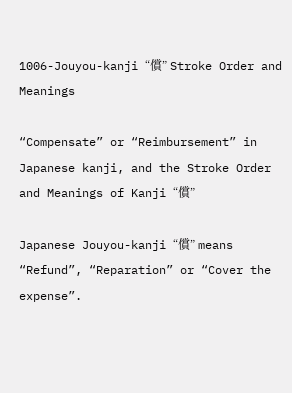1006-Jouyou-kanji “償” Stroke Order and Meanings

“Compensate” or “Reimbursement” in Japanese kanji, and the Stroke Order and Meanings of Kanji “償”

Japanese Jouyou-kanji “償” means “Refund”, “Reparation” or “Cover the expense”.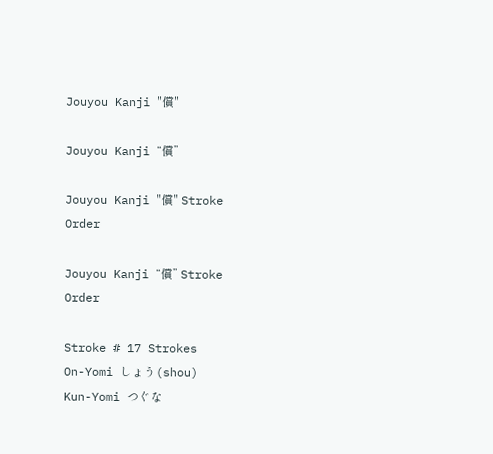Jouyou Kanji "償"

Jouyou Kanji “償”

Jouyou Kanji "償" Stroke Order

Jouyou Kanji “償” Stroke Order

Stroke # 17 Strokes
On-Yomi しょう(shou)
Kun-Yomi つぐな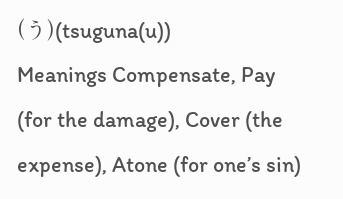(う)(tsuguna(u))
Meanings Compensate, Pay (for the damage), Cover (the expense), Atone (for one’s sin)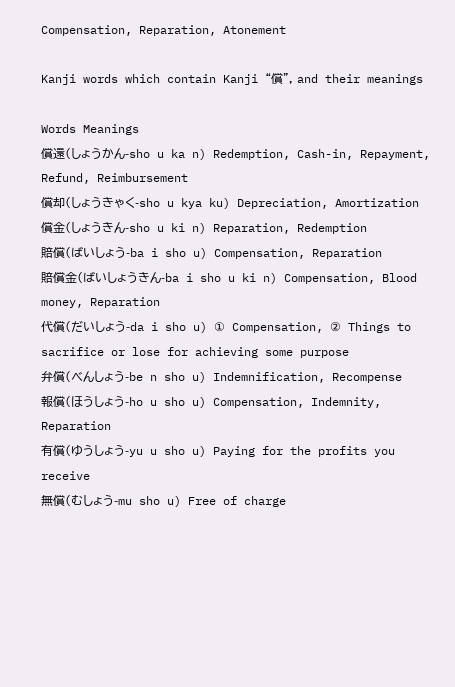Compensation, Reparation, Atonement

Kanji words which contain Kanji “償”, and their meanings

Words Meanings
償還(しょうかん-sho u ka n) Redemption, Cash-in, Repayment, Refund, Reimbursement
償却(しょうきゃく-sho u kya ku) Depreciation, Amortization
償金(しょうきん-sho u ki n) Reparation, Redemption
賠償(ばいしょう-ba i sho u) Compensation, Reparation
賠償金(ばいしょうきん-ba i sho u ki n) Compensation, Blood money, Reparation
代償(だいしょう-da i sho u) ① Compensation, ② Things to sacrifice or lose for achieving some purpose
弁償(べんしょう-be n sho u) Indemnification, Recompense
報償(ほうしょう-ho u sho u) Compensation, Indemnity, Reparation
有償(ゆうしょう-yu u sho u) Paying for the profits you receive
無償(むしょう-mu sho u) Free of charge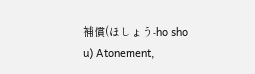補償(ほしょう-ho sho u) Atonement,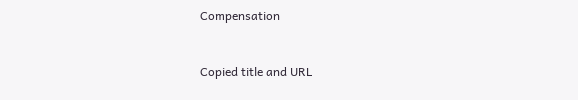Compensation


Copied title and URL